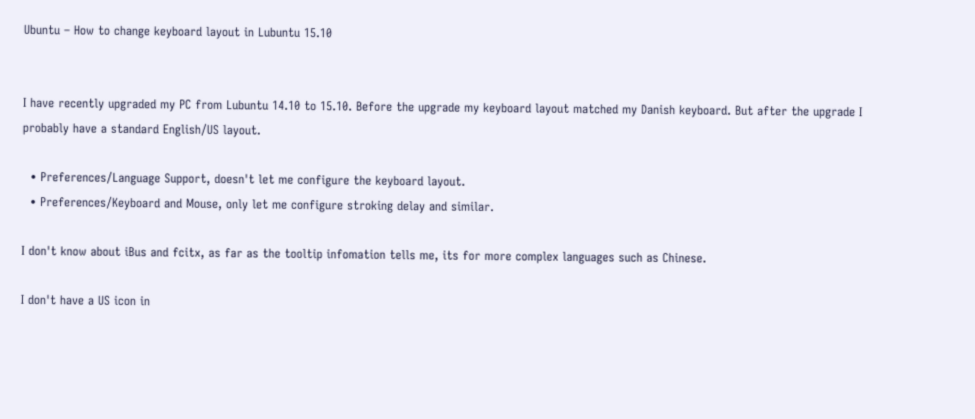Ubuntu – How to change keyboard layout in Lubuntu 15.10


I have recently upgraded my PC from Lubuntu 14.10 to 15.10. Before the upgrade my keyboard layout matched my Danish keyboard. But after the upgrade I probably have a standard English/US layout.

  • Preferences/Language Support, doesn't let me configure the keyboard layout.
  • Preferences/Keyboard and Mouse, only let me configure stroking delay and similar.

I don't know about iBus and fcitx, as far as the tooltip infomation tells me, its for more complex languages such as Chinese.

I don't have a US icon in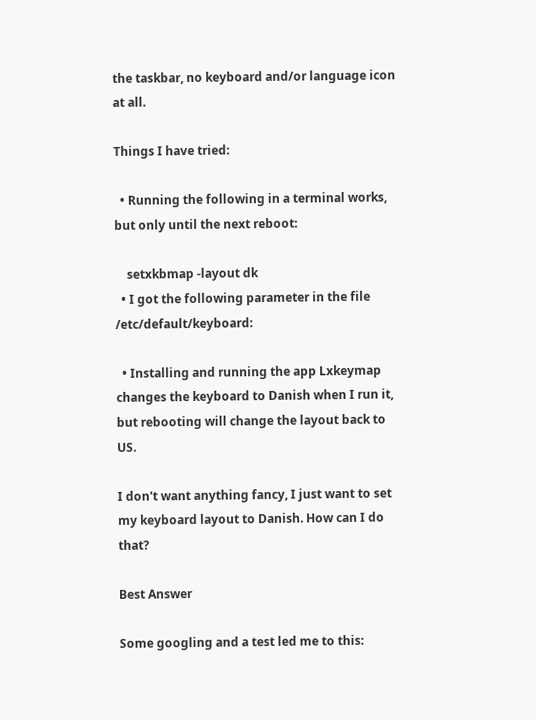the taskbar, no keyboard and/or language icon at all.

Things I have tried:

  • Running the following in a terminal works, but only until the next reboot:

    setxkbmap -layout dk
  • I got the following parameter in the file /etc/default/keyboard:

  • Installing and running the app Lxkeymap changes the keyboard to Danish when I run it, but rebooting will change the layout back to US.

I don't want anything fancy, I just want to set my keyboard layout to Danish. How can I do that?

Best Answer

Some googling and a test led me to this: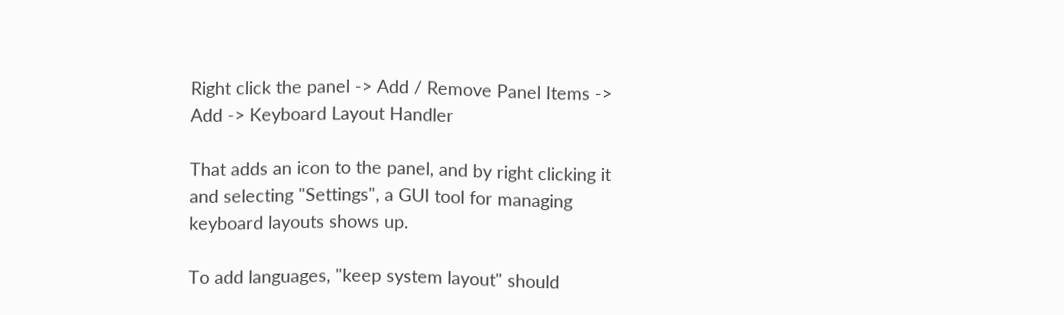Right click the panel -> Add / Remove Panel Items -> Add -> Keyboard Layout Handler

That adds an icon to the panel, and by right clicking it and selecting "Settings", a GUI tool for managing keyboard layouts shows up.

To add languages, "keep system layout" should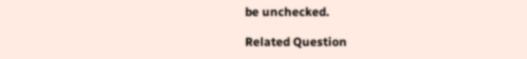be unchecked.

Related Question